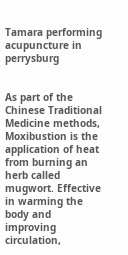Tamara performing acupuncture in perrysburg


As part of the Chinese Traditional Medicine methods, Moxibustion is the application of heat from burning an herb called mugwort. Effective in warming the body and improving circulation,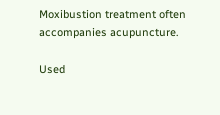Moxibustion treatment often accompanies acupuncture.

Used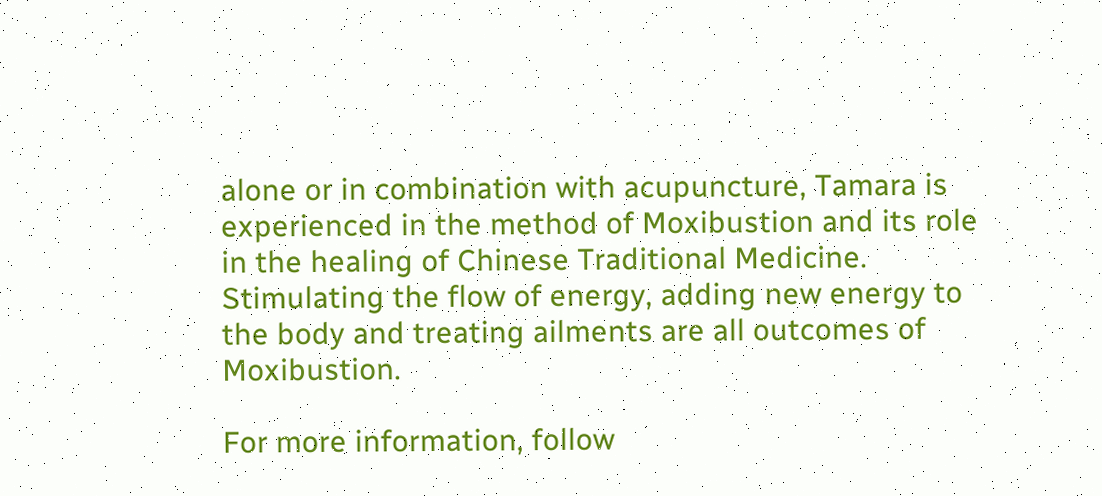alone or in combination with acupuncture, Tamara is experienced in the method of Moxibustion and its role in the healing of Chinese Traditional Medicine. Stimulating the flow of energy, adding new energy to the body and treating ailments are all outcomes of Moxibustion.

For more information, follow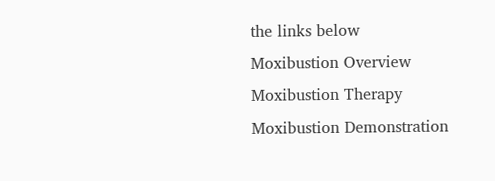the links below
Moxibustion Overview
Moxibustion Therapy
Moxibustion Demonstration